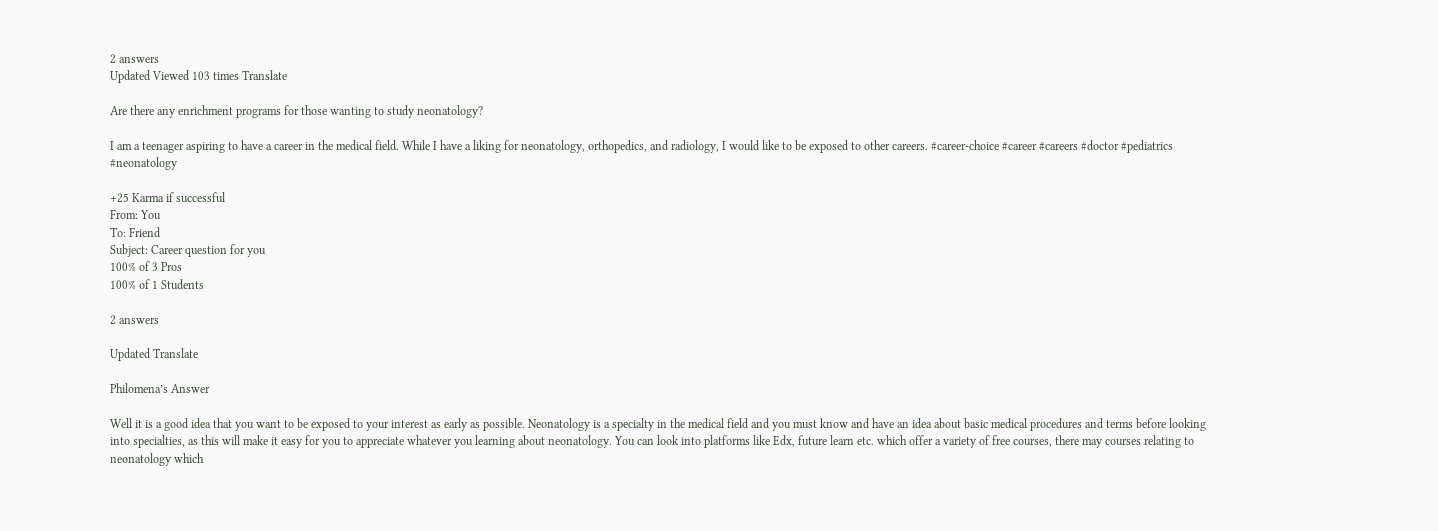2 answers
Updated Viewed 103 times Translate

Are there any enrichment programs for those wanting to study neonatology?

I am a teenager aspiring to have a career in the medical field. While I have a liking for neonatology, orthopedics, and radiology, I would like to be exposed to other careers. #career-choice #career #careers #doctor #pediatrics #neonatology

+25 Karma if successful
From: You
To: Friend
Subject: Career question for you
100% of 3 Pros
100% of 1 Students

2 answers

Updated Translate

Philomena’s Answer

Well it is a good idea that you want to be exposed to your interest as early as possible. Neonatology is a specialty in the medical field and you must know and have an idea about basic medical procedures and terms before looking into specialties, as this will make it easy for you to appreciate whatever you learning about neonatology. You can look into platforms like Edx, future learn etc. which offer a variety of free courses, there may courses relating to neonatology which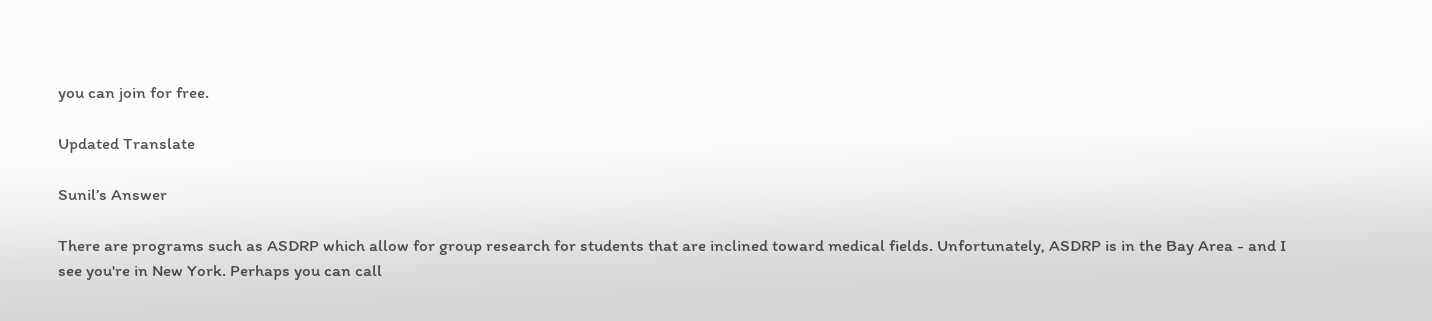you can join for free.

Updated Translate

Sunil’s Answer

There are programs such as ASDRP which allow for group research for students that are inclined toward medical fields. Unfortunately, ASDRP is in the Bay Area - and I see you're in New York. Perhaps you can call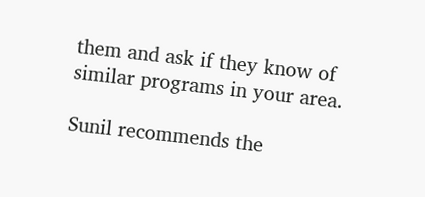them and ask if they know of similar programs in your area.

Sunil recommends the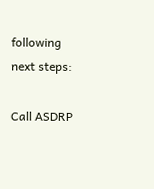following next steps:

Call ASDRP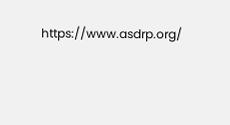https://www.asdrp.org/